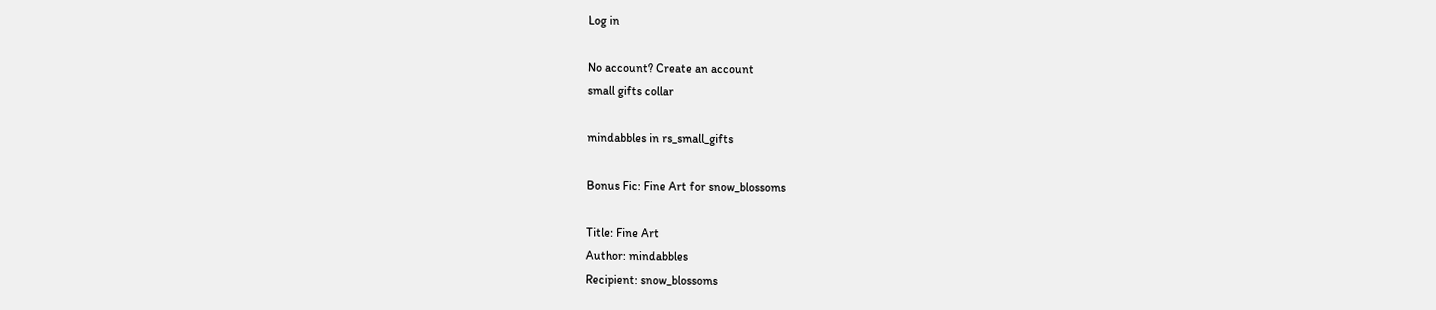Log in

No account? Create an account
small gifts collar

mindabbles in rs_small_gifts

Bonus Fic: Fine Art for snow_blossoms

Title: Fine Art
Author: mindabbles
Recipient: snow_blossoms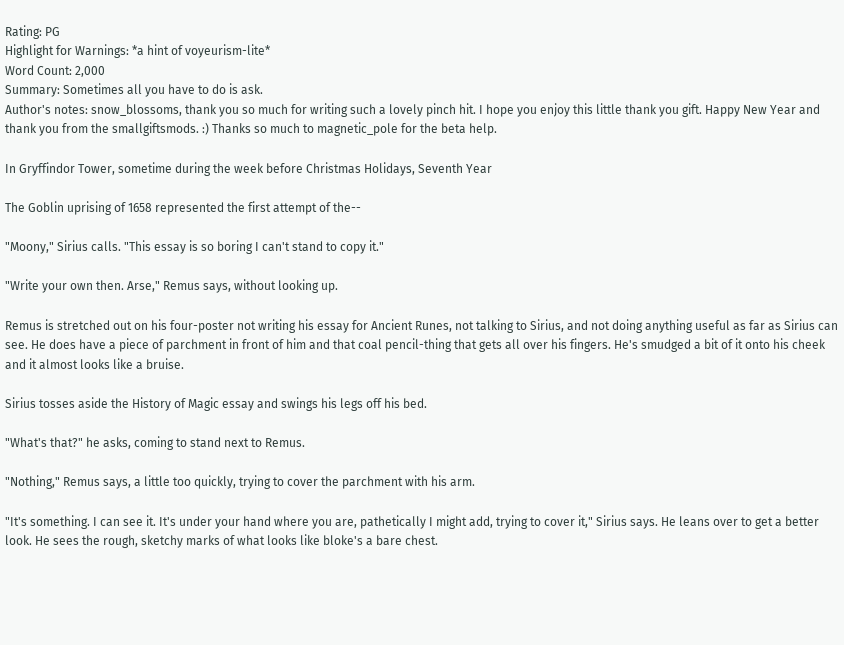Rating: PG
Highlight for Warnings: *a hint of voyeurism-lite*
Word Count: 2,000
Summary: Sometimes all you have to do is ask.
Author's notes: snow_blossoms, thank you so much for writing such a lovely pinch hit. I hope you enjoy this little thank you gift. Happy New Year and thank you from the smallgiftsmods. :) Thanks so much to magnetic_pole for the beta help.

In Gryffindor Tower, sometime during the week before Christmas Holidays, Seventh Year

The Goblin uprising of 1658 represented the first attempt of the--

"Moony," Sirius calls. "This essay is so boring I can't stand to copy it."

"Write your own then. Arse," Remus says, without looking up.

Remus is stretched out on his four-poster not writing his essay for Ancient Runes, not talking to Sirius, and not doing anything useful as far as Sirius can see. He does have a piece of parchment in front of him and that coal pencil-thing that gets all over his fingers. He's smudged a bit of it onto his cheek and it almost looks like a bruise.

Sirius tosses aside the History of Magic essay and swings his legs off his bed.

"What's that?" he asks, coming to stand next to Remus.

"Nothing," Remus says, a little too quickly, trying to cover the parchment with his arm.

"It's something. I can see it. It's under your hand where you are, pathetically I might add, trying to cover it," Sirius says. He leans over to get a better look. He sees the rough, sketchy marks of what looks like bloke's a bare chest.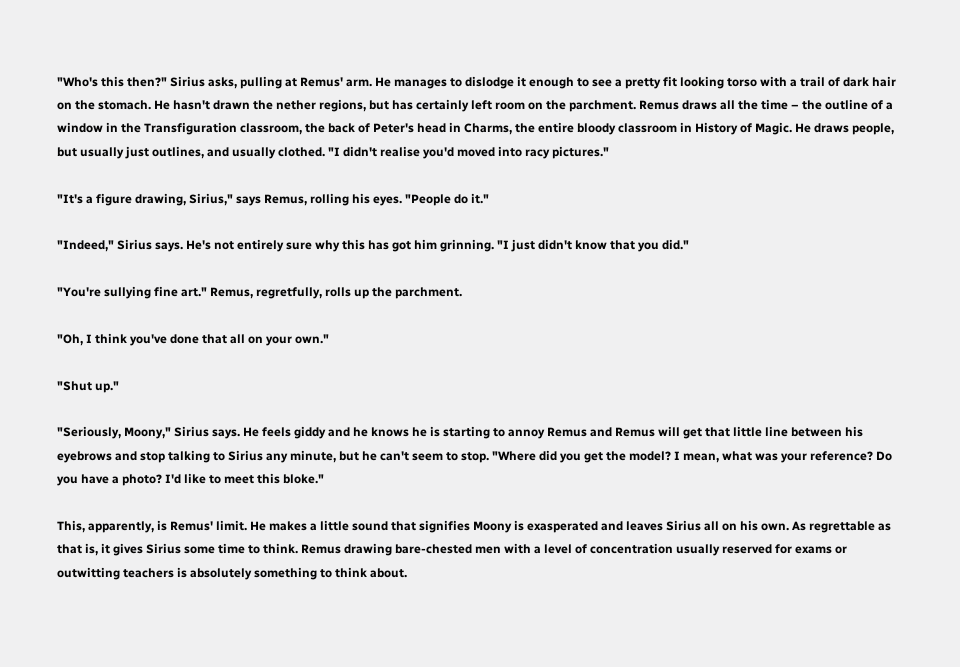"Who's this then?" Sirius asks, pulling at Remus' arm. He manages to dislodge it enough to see a pretty fit looking torso with a trail of dark hair on the stomach. He hasn't drawn the nether regions, but has certainly left room on the parchment. Remus draws all the time – the outline of a window in the Transfiguration classroom, the back of Peter's head in Charms, the entire bloody classroom in History of Magic. He draws people, but usually just outlines, and usually clothed. "I didn't realise you'd moved into racy pictures."

"It's a figure drawing, Sirius," says Remus, rolling his eyes. "People do it."

"Indeed," Sirius says. He's not entirely sure why this has got him grinning. "I just didn't know that you did."

"You're sullying fine art." Remus, regretfully, rolls up the parchment.

"Oh, I think you've done that all on your own."

"Shut up."

"Seriously, Moony," Sirius says. He feels giddy and he knows he is starting to annoy Remus and Remus will get that little line between his eyebrows and stop talking to Sirius any minute, but he can't seem to stop. "Where did you get the model? I mean, what was your reference? Do you have a photo? I'd like to meet this bloke."

This, apparently, is Remus' limit. He makes a little sound that signifies Moony is exasperated and leaves Sirius all on his own. As regrettable as that is, it gives Sirius some time to think. Remus drawing bare-chested men with a level of concentration usually reserved for exams or outwitting teachers is absolutely something to think about.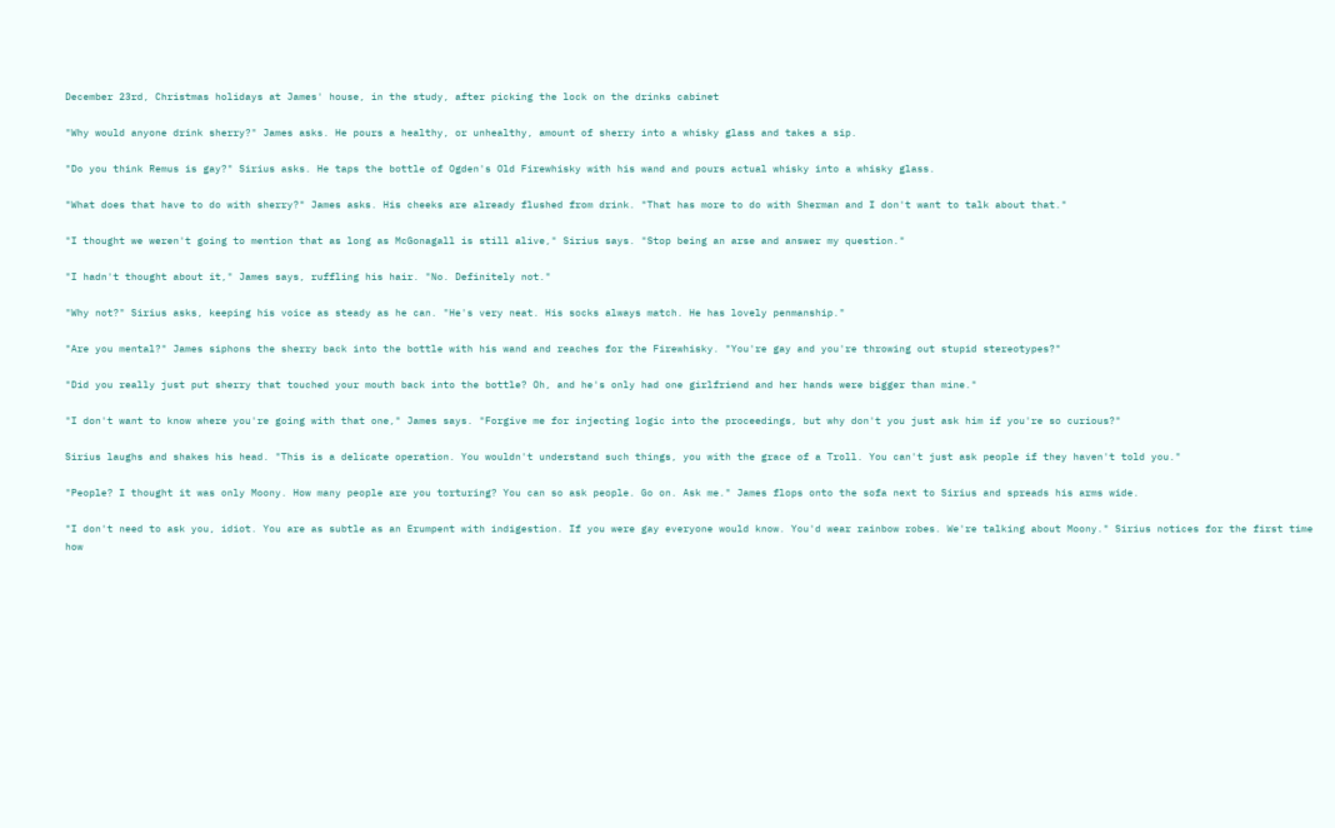December 23rd, Christmas holidays at James' house, in the study, after picking the lock on the drinks cabinet

"Why would anyone drink sherry?" James asks. He pours a healthy, or unhealthy, amount of sherry into a whisky glass and takes a sip.

"Do you think Remus is gay?" Sirius asks. He taps the bottle of Ogden's Old Firewhisky with his wand and pours actual whisky into a whisky glass.

"What does that have to do with sherry?" James asks. His cheeks are already flushed from drink. "That has more to do with Sherman and I don't want to talk about that."

"I thought we weren't going to mention that as long as McGonagall is still alive," Sirius says. "Stop being an arse and answer my question."

"I hadn't thought about it," James says, ruffling his hair. "No. Definitely not."

"Why not?" Sirius asks, keeping his voice as steady as he can. "He's very neat. His socks always match. He has lovely penmanship."

"Are you mental?" James siphons the sherry back into the bottle with his wand and reaches for the Firewhisky. "You're gay and you're throwing out stupid stereotypes?"

"Did you really just put sherry that touched your mouth back into the bottle? Oh, and he's only had one girlfriend and her hands were bigger than mine."

"I don't want to know where you're going with that one," James says. "Forgive me for injecting logic into the proceedings, but why don't you just ask him if you're so curious?"

Sirius laughs and shakes his head. "This is a delicate operation. You wouldn't understand such things, you with the grace of a Troll. You can't just ask people if they haven't told you."

"People? I thought it was only Moony. How many people are you torturing? You can so ask people. Go on. Ask me." James flops onto the sofa next to Sirius and spreads his arms wide.

"I don't need to ask you, idiot. You are as subtle as an Erumpent with indigestion. If you were gay everyone would know. You'd wear rainbow robes. We're talking about Moony." Sirius notices for the first time how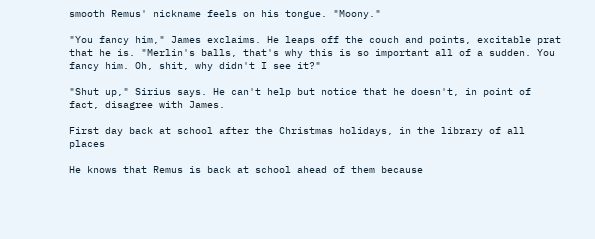smooth Remus' nickname feels on his tongue. "Moony."

"You fancy him," James exclaims. He leaps off the couch and points, excitable prat that he is. "Merlin's balls, that's why this is so important all of a sudden. You fancy him. Oh, shit, why didn't I see it?"

"Shut up," Sirius says. He can't help but notice that he doesn't, in point of fact, disagree with James.

First day back at school after the Christmas holidays, in the library of all places

He knows that Remus is back at school ahead of them because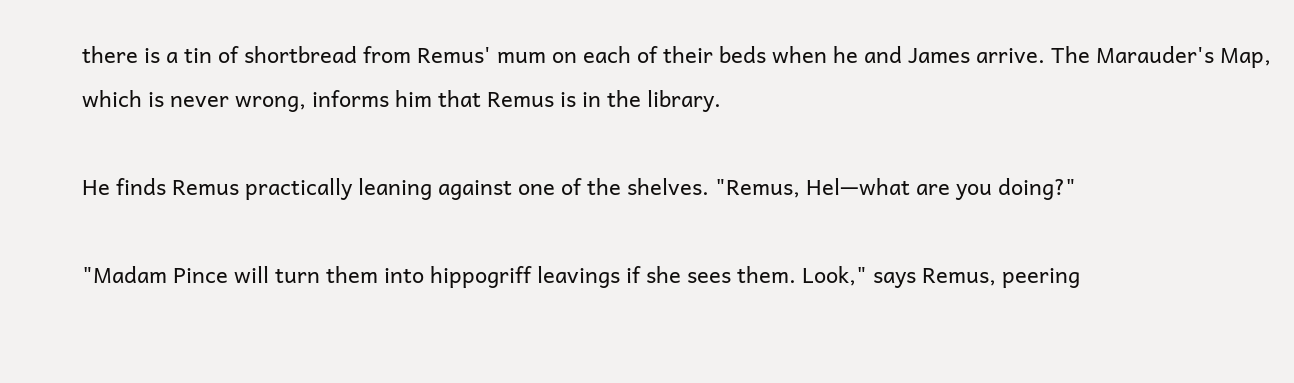there is a tin of shortbread from Remus' mum on each of their beds when he and James arrive. The Marauder's Map, which is never wrong, informs him that Remus is in the library.

He finds Remus practically leaning against one of the shelves. "Remus, Hel—what are you doing?"

"Madam Pince will turn them into hippogriff leavings if she sees them. Look," says Remus, peering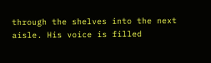through the shelves into the next aisle. His voice is filled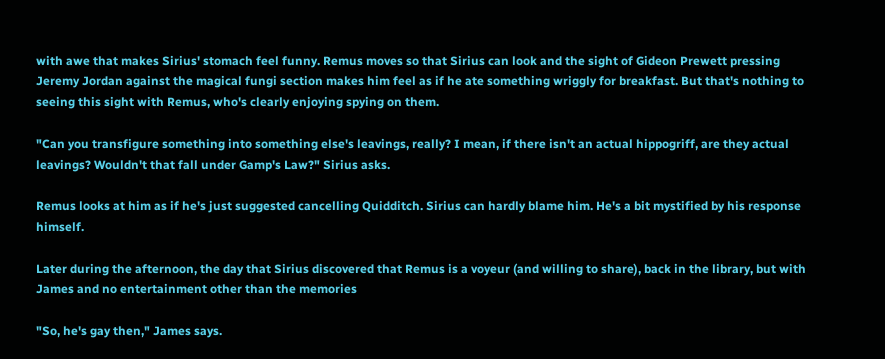with awe that makes Sirius' stomach feel funny. Remus moves so that Sirius can look and the sight of Gideon Prewett pressing Jeremy Jordan against the magical fungi section makes him feel as if he ate something wriggly for breakfast. But that's nothing to seeing this sight with Remus, who's clearly enjoying spying on them.

"Can you transfigure something into something else's leavings, really? I mean, if there isn't an actual hippogriff, are they actual leavings? Wouldn't that fall under Gamp's Law?" Sirius asks.

Remus looks at him as if he's just suggested cancelling Quidditch. Sirius can hardly blame him. He's a bit mystified by his response himself.

Later during the afternoon, the day that Sirius discovered that Remus is a voyeur (and willing to share), back in the library, but with James and no entertainment other than the memories

"So, he's gay then," James says.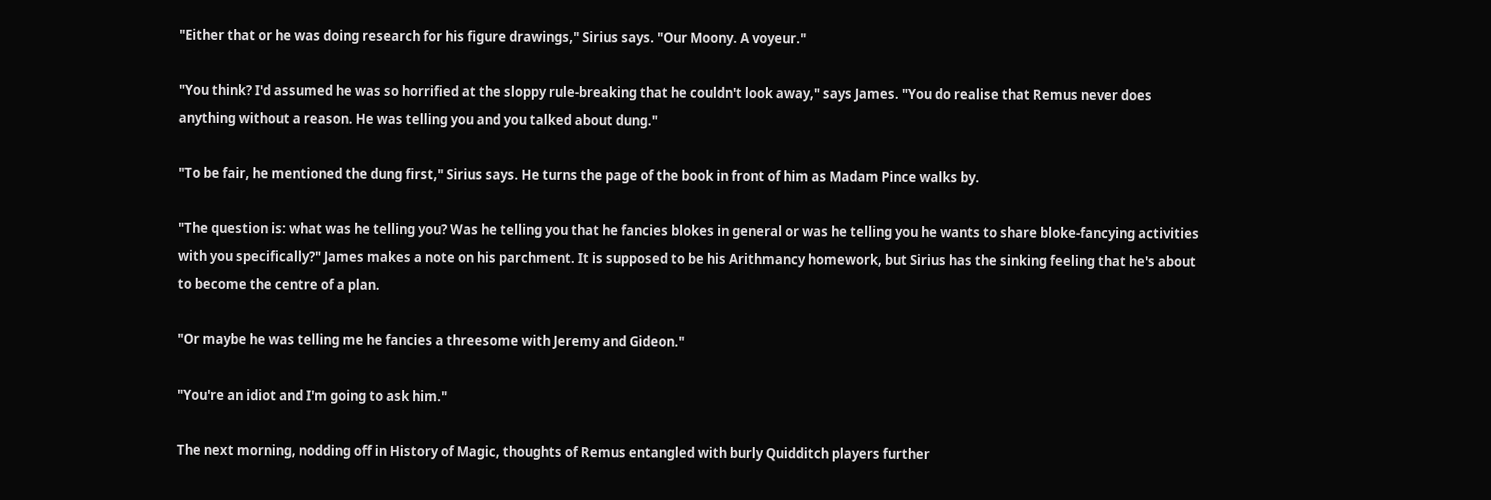"Either that or he was doing research for his figure drawings," Sirius says. "Our Moony. A voyeur."

"You think? I'd assumed he was so horrified at the sloppy rule-breaking that he couldn't look away," says James. "You do realise that Remus never does anything without a reason. He was telling you and you talked about dung."

"To be fair, he mentioned the dung first," Sirius says. He turns the page of the book in front of him as Madam Pince walks by.

"The question is: what was he telling you? Was he telling you that he fancies blokes in general or was he telling you he wants to share bloke-fancying activities with you specifically?" James makes a note on his parchment. It is supposed to be his Arithmancy homework, but Sirius has the sinking feeling that he's about to become the centre of a plan.

"Or maybe he was telling me he fancies a threesome with Jeremy and Gideon."

"You're an idiot and I'm going to ask him."

The next morning, nodding off in History of Magic, thoughts of Remus entangled with burly Quidditch players further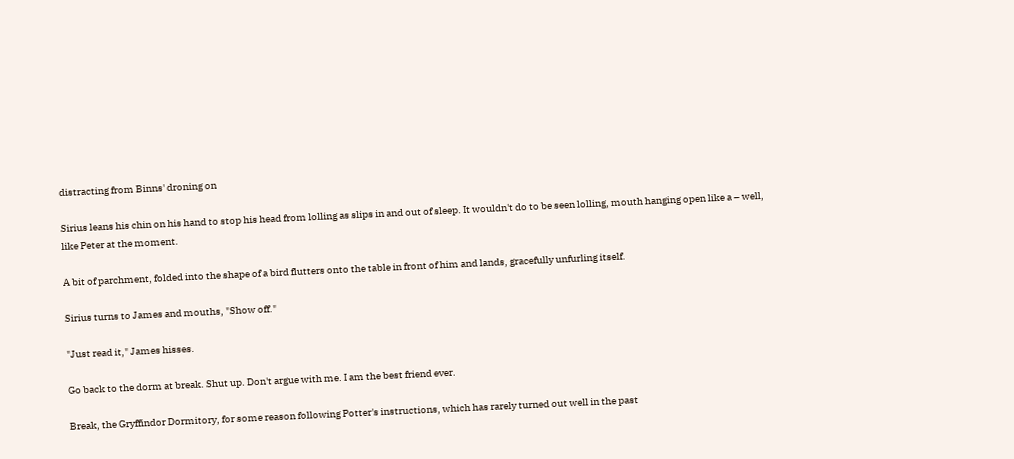distracting from Binns' droning on

Sirius leans his chin on his hand to stop his head from lolling as slips in and out of sleep. It wouldn't do to be seen lolling, mouth hanging open like a – well, like Peter at the moment.

A bit of parchment, folded into the shape of a bird flutters onto the table in front of him and lands, gracefully unfurling itself.

Sirius turns to James and mouths, "Show off."

"Just read it," James hisses.

Go back to the dorm at break. Shut up. Don't argue with me. I am the best friend ever.

Break, the Gryffindor Dormitory, for some reason following Potter's instructions, which has rarely turned out well in the past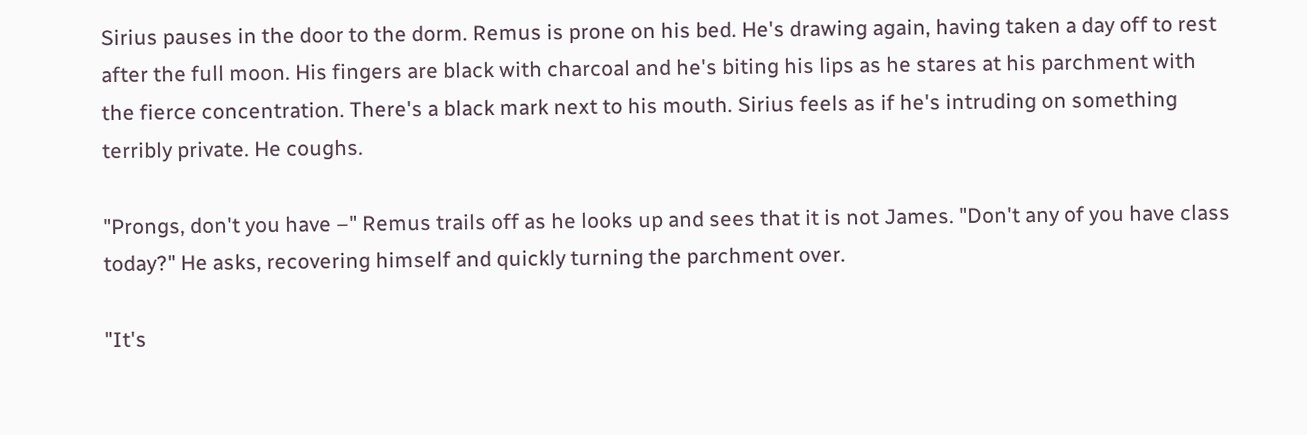Sirius pauses in the door to the dorm. Remus is prone on his bed. He's drawing again, having taken a day off to rest after the full moon. His fingers are black with charcoal and he's biting his lips as he stares at his parchment with the fierce concentration. There's a black mark next to his mouth. Sirius feels as if he's intruding on something terribly private. He coughs.

"Prongs, don't you have –" Remus trails off as he looks up and sees that it is not James. "Don't any of you have class today?" He asks, recovering himself and quickly turning the parchment over.

"It's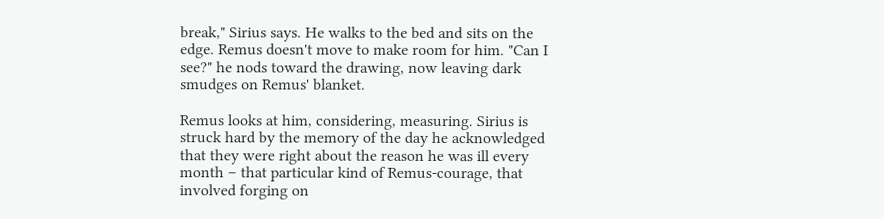break," Sirius says. He walks to the bed and sits on the edge. Remus doesn't move to make room for him. "Can I see?" he nods toward the drawing, now leaving dark smudges on Remus' blanket.

Remus looks at him, considering, measuring. Sirius is struck hard by the memory of the day he acknowledged that they were right about the reason he was ill every month – that particular kind of Remus-courage, that involved forging on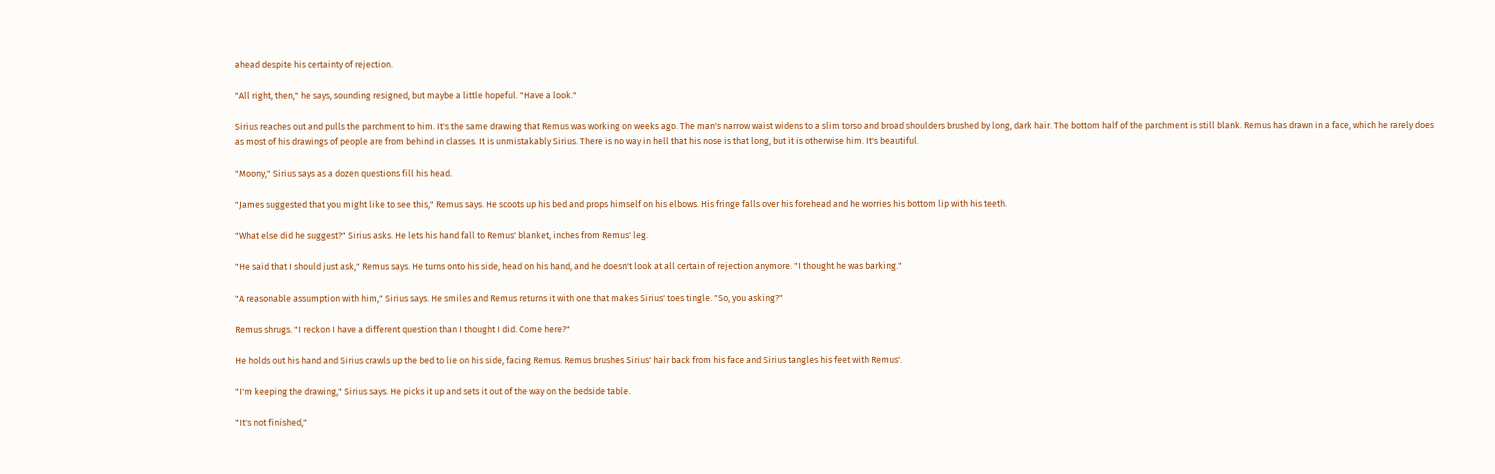ahead despite his certainty of rejection.

"All right, then," he says, sounding resigned, but maybe a little hopeful. "Have a look."

Sirius reaches out and pulls the parchment to him. It's the same drawing that Remus was working on weeks ago. The man's narrow waist widens to a slim torso and broad shoulders brushed by long, dark hair. The bottom half of the parchment is still blank. Remus has drawn in a face, which he rarely does as most of his drawings of people are from behind in classes. It is unmistakably Sirius. There is no way in hell that his nose is that long, but it is otherwise him. It's beautiful.

"Moony," Sirius says as a dozen questions fill his head.

"James suggested that you might like to see this," Remus says. He scoots up his bed and props himself on his elbows. His fringe falls over his forehead and he worries his bottom lip with his teeth.

"What else did he suggest?" Sirius asks. He lets his hand fall to Remus' blanket, inches from Remus' leg.

"He said that I should just ask," Remus says. He turns onto his side, head on his hand, and he doesn't look at all certain of rejection anymore. "I thought he was barking."

"A reasonable assumption with him," Sirius says. He smiles and Remus returns it with one that makes Sirius' toes tingle. "So, you asking?"

Remus shrugs. "I reckon I have a different question than I thought I did. Come here?"

He holds out his hand and Sirius crawls up the bed to lie on his side, facing Remus. Remus brushes Sirius' hair back from his face and Sirius tangles his feet with Remus'.

"I'm keeping the drawing," Sirius says. He picks it up and sets it out of the way on the bedside table.

"It's not finished,"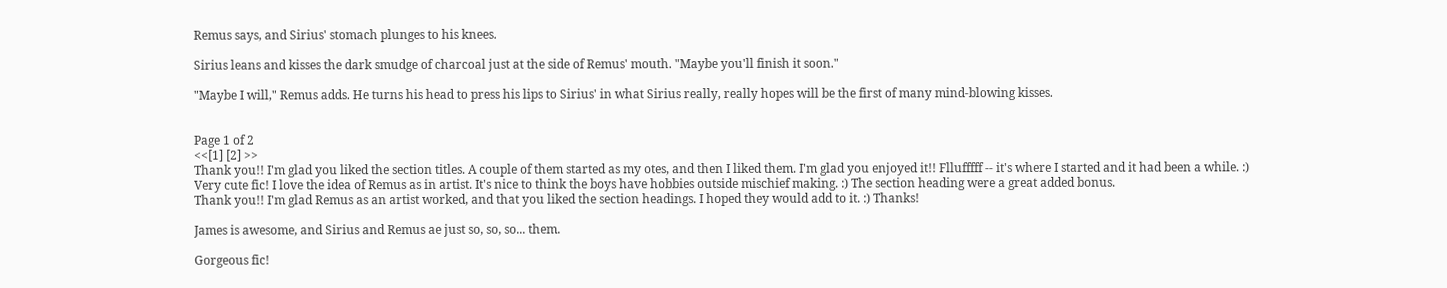Remus says, and Sirius' stomach plunges to his knees.

Sirius leans and kisses the dark smudge of charcoal just at the side of Remus' mouth. "Maybe you'll finish it soon."

"Maybe I will," Remus adds. He turns his head to press his lips to Sirius' in what Sirius really, really hopes will be the first of many mind-blowing kisses.


Page 1 of 2
<<[1] [2] >>
Thank you!! I'm glad you liked the section titles. A couple of them started as my otes, and then I liked them. I'm glad you enjoyed it!! Fllufffff -- it's where I started and it had been a while. :)
Very cute fic! I love the idea of Remus as in artist. It's nice to think the boys have hobbies outside mischief making. :) The section heading were a great added bonus.
Thank you!! I'm glad Remus as an artist worked, and that you liked the section headings. I hoped they would add to it. :) Thanks!

James is awesome, and Sirius and Remus ae just so, so, so... them.

Gorgeous fic!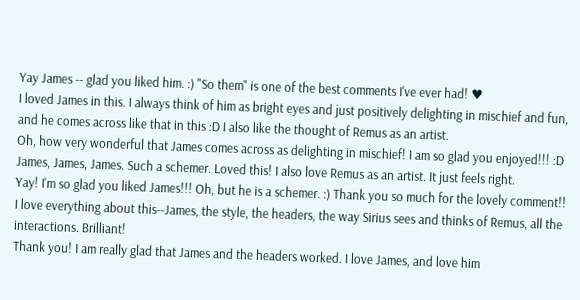Yay James -- glad you liked him. :) "So them" is one of the best comments I've ever had! ♥
I loved James in this. I always think of him as bright eyes and just positively delighting in mischief and fun, and he comes across like that in this :D I also like the thought of Remus as an artist.
Oh, how very wonderful that James comes across as delighting in mischief! I am so glad you enjoyed!!! :D
James, James, James. Such a schemer. Loved this! I also love Remus as an artist. It just feels right.
Yay! I'm so glad you liked James!!! Oh, but he is a schemer. :) Thank you so much for the lovely comment!!
I love everything about this--James, the style, the headers, the way Sirius sees and thinks of Remus, all the interactions. Brilliant!
Thank you! I am really glad that James and the headers worked. I love James, and love him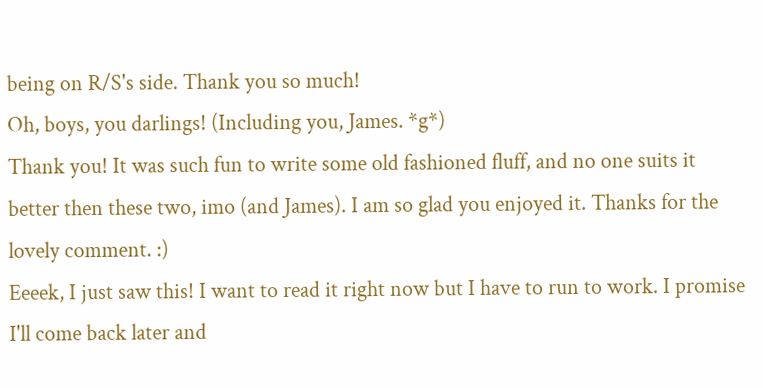being on R/S's side. Thank you so much!
Oh, boys, you darlings! (Including you, James. *g*)
Thank you! It was such fun to write some old fashioned fluff, and no one suits it better then these two, imo (and James). I am so glad you enjoyed it. Thanks for the lovely comment. :)
Eeeek, I just saw this! I want to read it right now but I have to run to work. I promise I'll come back later and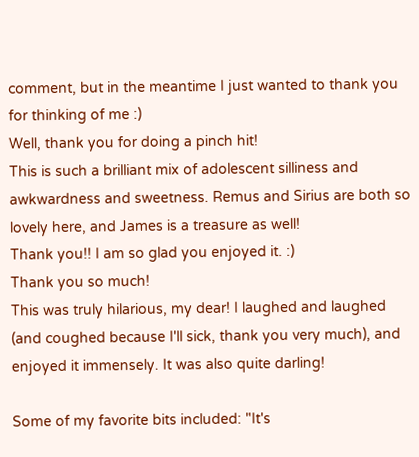comment, but in the meantime I just wanted to thank you for thinking of me :)
Well, thank you for doing a pinch hit!
This is such a brilliant mix of adolescent silliness and awkwardness and sweetness. Remus and Sirius are both so lovely here, and James is a treasure as well!
Thank you!! I am so glad you enjoyed it. :)
Thank you so much!
This was truly hilarious, my dear! I laughed and laughed (and coughed because I'll sick, thank you very much), and enjoyed it immensely. It was also quite darling!

Some of my favorite bits included: "It's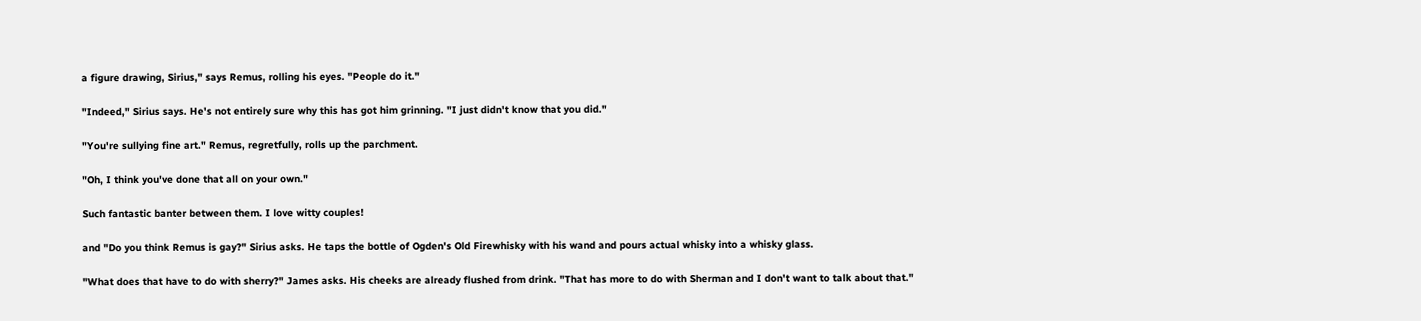a figure drawing, Sirius," says Remus, rolling his eyes. "People do it."

"Indeed," Sirius says. He's not entirely sure why this has got him grinning. "I just didn't know that you did."

"You're sullying fine art." Remus, regretfully, rolls up the parchment.

"Oh, I think you've done that all on your own."

Such fantastic banter between them. I love witty couples!

and "Do you think Remus is gay?" Sirius asks. He taps the bottle of Ogden's Old Firewhisky with his wand and pours actual whisky into a whisky glass.

"What does that have to do with sherry?" James asks. His cheeks are already flushed from drink. "That has more to do with Sherman and I don't want to talk about that."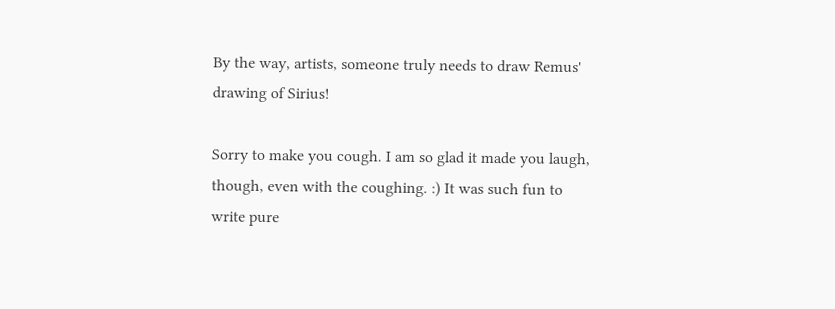By the way, artists, someone truly needs to draw Remus' drawing of Sirius!

Sorry to make you cough. I am so glad it made you laugh, though, even with the coughing. :) It was such fun to write pure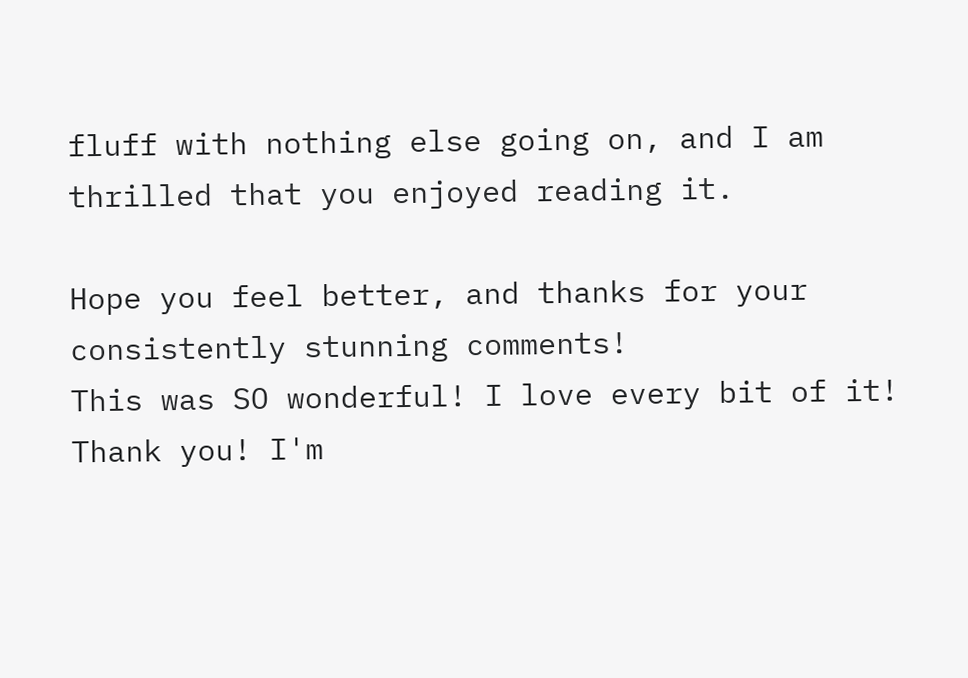fluff with nothing else going on, and I am thrilled that you enjoyed reading it.

Hope you feel better, and thanks for your consistently stunning comments!
This was SO wonderful! I love every bit of it!
Thank you! I'm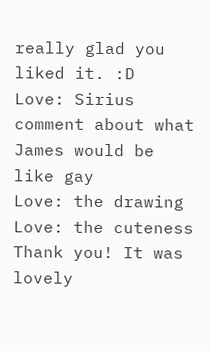really glad you liked it. :D
Love: Sirius comment about what James would be like gay
Love: the drawing
Love: the cuteness
Thank you! It was lovely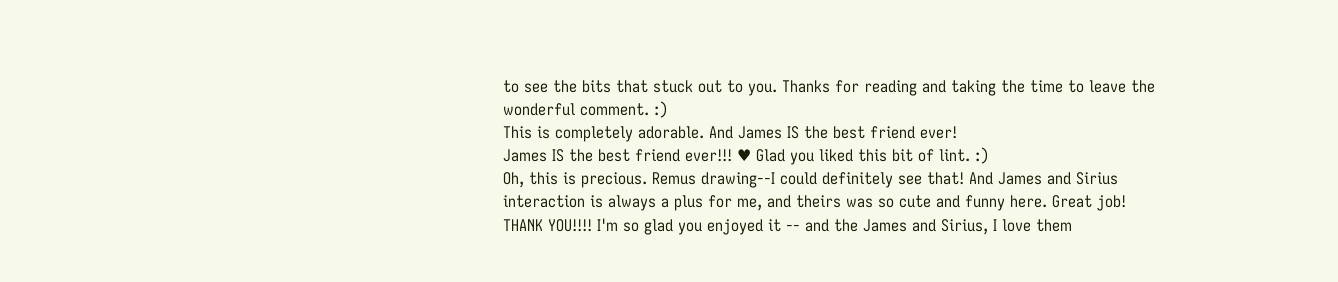to see the bits that stuck out to you. Thanks for reading and taking the time to leave the wonderful comment. :)
This is completely adorable. And James IS the best friend ever!
James IS the best friend ever!!! ♥ Glad you liked this bit of lint. :)
Oh, this is precious. Remus drawing--I could definitely see that! And James and Sirius interaction is always a plus for me, and theirs was so cute and funny here. Great job!
THANK YOU!!!! I'm so glad you enjoyed it -- and the James and Sirius, I love them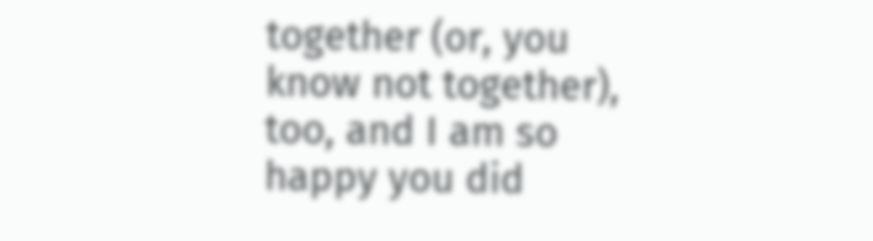together (or, you know not together), too, and I am so happy you did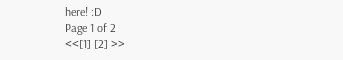here! :D
Page 1 of 2
<<[1] [2] >>